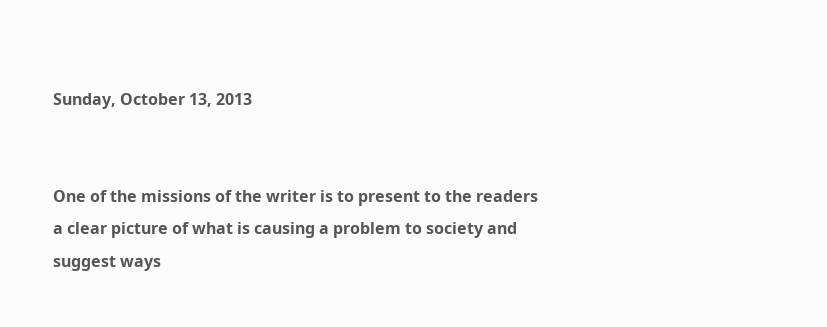Sunday, October 13, 2013


One of the missions of the writer is to present to the readers a clear picture of what is causing a problem to society and suggest ways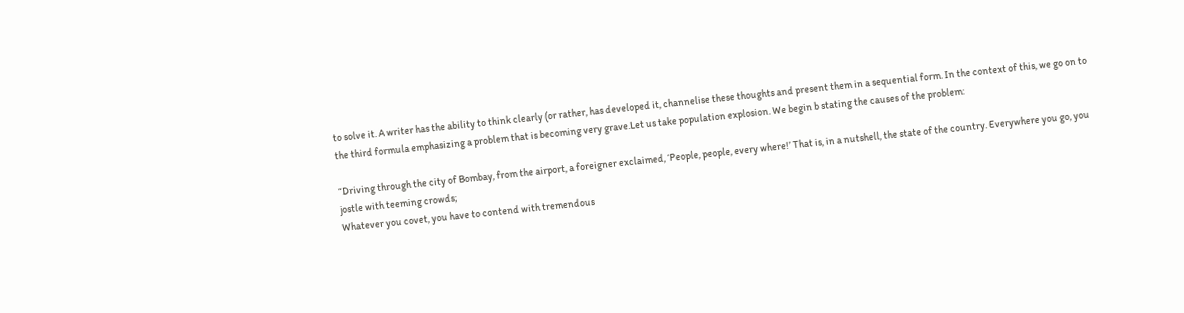to solve it. A writer has the ability to think clearly (or rather, has developed it, channelise these thoughts and present them in a sequential form. In the context of this, we go on to the third formula emphasizing a problem that is becoming very grave.Let us take population explosion. We begin b stating the causes of the problem:

“Driving through the city of Bombay, from the airport, a foreigner exclaimed, ‘People, people, every where!’ That is, in a nutshell, the state of the country. Everywhere you go, you jostle with teeming crowds;
Whatever you covet, you have to contend with tremendous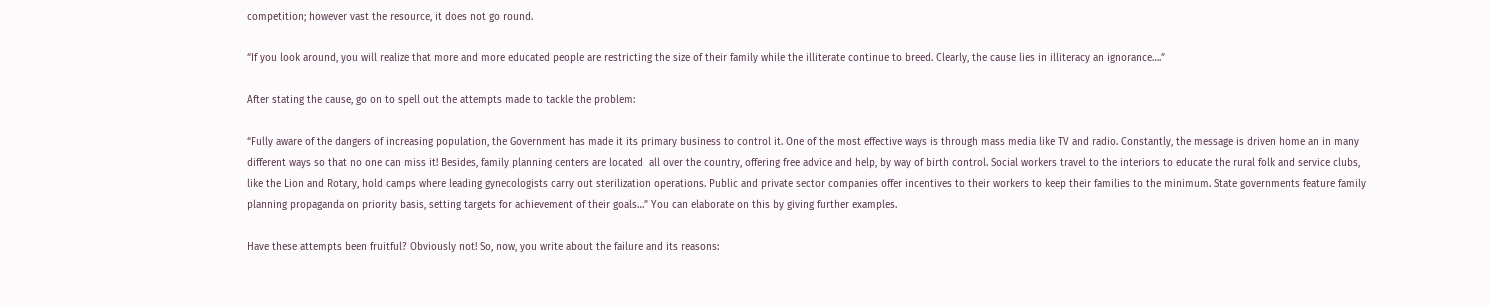competition; however vast the resource, it does not go round.

“If you look around, you will realize that more and more educated people are restricting the size of their family while the illiterate continue to breed. Clearly, the cause lies in illiteracy an ignorance….”

After stating the cause, go on to spell out the attempts made to tackle the problem:

“Fully aware of the dangers of increasing population, the Government has made it its primary business to control it. One of the most effective ways is through mass media like TV and radio. Constantly, the message is driven home an in many different ways so that no one can miss it! Besides, family planning centers are located  all over the country, offering free advice and help, by way of birth control. Social workers travel to the interiors to educate the rural folk and service clubs, like the Lion and Rotary, hold camps where leading gynecologists carry out sterilization operations. Public and private sector companies offer incentives to their workers to keep their families to the minimum. State governments feature family planning propaganda on priority basis, setting targets for achievement of their goals…” You can elaborate on this by giving further examples.

Have these attempts been fruitful? Obviously not! So, now, you write about the failure and its reasons: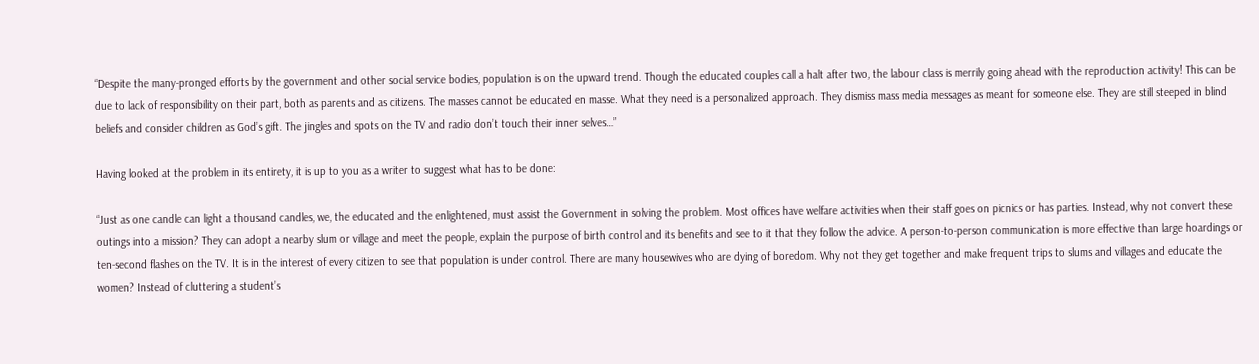“Despite the many-pronged efforts by the government and other social service bodies, population is on the upward trend. Though the educated couples call a halt after two, the labour class is merrily going ahead with the reproduction activity! This can be due to lack of responsibility on their part, both as parents and as citizens. The masses cannot be educated en masse. What they need is a personalized approach. They dismiss mass media messages as meant for someone else. They are still steeped in blind beliefs and consider children as God’s gift. The jingles and spots on the TV and radio don’t touch their inner selves…”

Having looked at the problem in its entirety, it is up to you as a writer to suggest what has to be done:

“Just as one candle can light a thousand candles, we, the educated and the enlightened, must assist the Government in solving the problem. Most offices have welfare activities when their staff goes on picnics or has parties. Instead, why not convert these outings into a mission? They can adopt a nearby slum or village and meet the people, explain the purpose of birth control and its benefits and see to it that they follow the advice. A person-to-person communication is more effective than large hoardings or ten-second flashes on the TV. It is in the interest of every citizen to see that population is under control. There are many housewives who are dying of boredom. Why not they get together and make frequent trips to slums and villages and educate the women? Instead of cluttering a student’s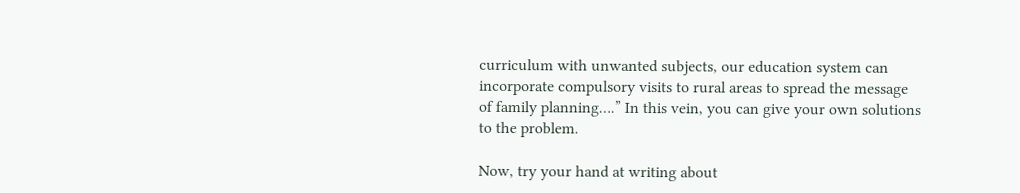curriculum with unwanted subjects, our education system can incorporate compulsory visits to rural areas to spread the message of family planning….” In this vein, you can give your own solutions to the problem.

Now, try your hand at writing about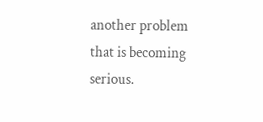another problem that is becoming serious.